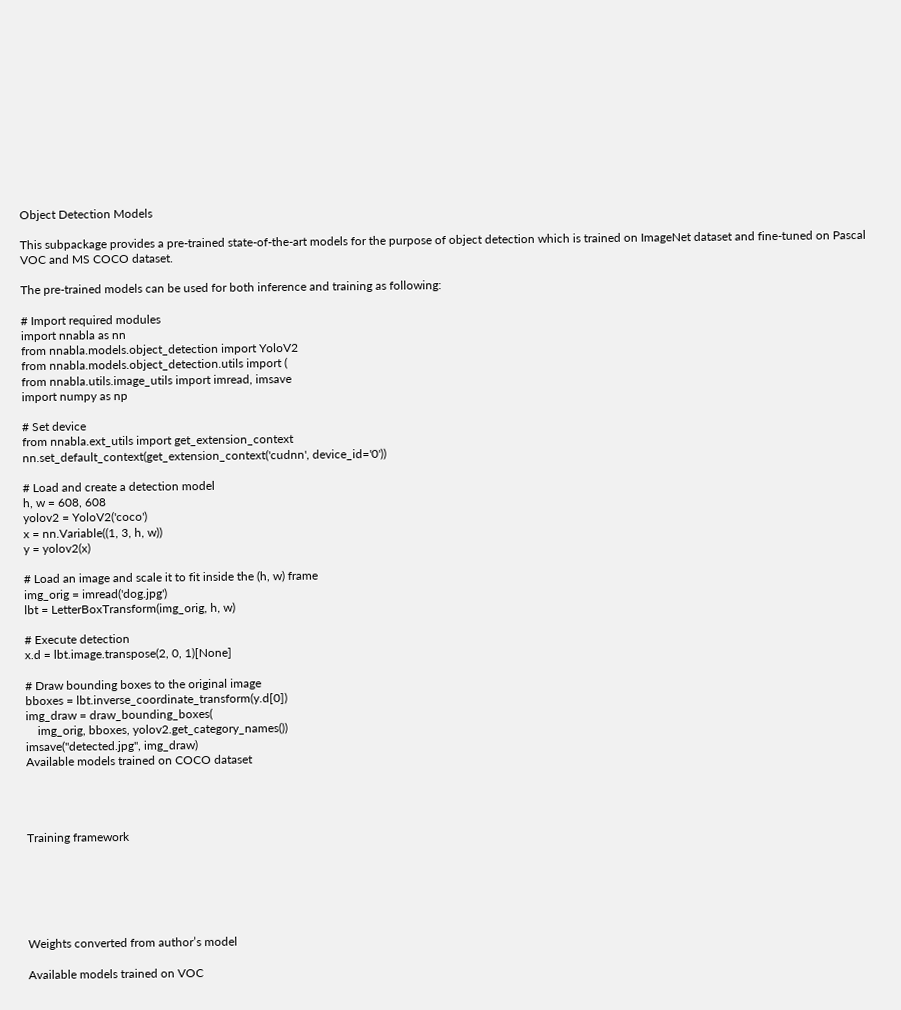Object Detection Models

This subpackage provides a pre-trained state-of-the-art models for the purpose of object detection which is trained on ImageNet dataset and fine-tuned on Pascal VOC and MS COCO dataset.

The pre-trained models can be used for both inference and training as following:

# Import required modules
import nnabla as nn
from nnabla.models.object_detection import YoloV2
from nnabla.models.object_detection.utils import (
from nnabla.utils.image_utils import imread, imsave
import numpy as np

# Set device
from nnabla.ext_utils import get_extension_context
nn.set_default_context(get_extension_context('cudnn', device_id='0'))

# Load and create a detection model
h, w = 608, 608
yolov2 = YoloV2('coco')
x = nn.Variable((1, 3, h, w))
y = yolov2(x)

# Load an image and scale it to fit inside the (h, w) frame
img_orig = imread('dog.jpg')
lbt = LetterBoxTransform(img_orig, h, w)

# Execute detection
x.d = lbt.image.transpose(2, 0, 1)[None]

# Draw bounding boxes to the original image
bboxes = lbt.inverse_coordinate_transform(y.d[0])
img_draw = draw_bounding_boxes(
    img_orig, bboxes, yolov2.get_category_names())
imsave("detected.jpg", img_draw)
Available models trained on COCO dataset




Training framework






Weights converted from author’s model

Available models trained on VOC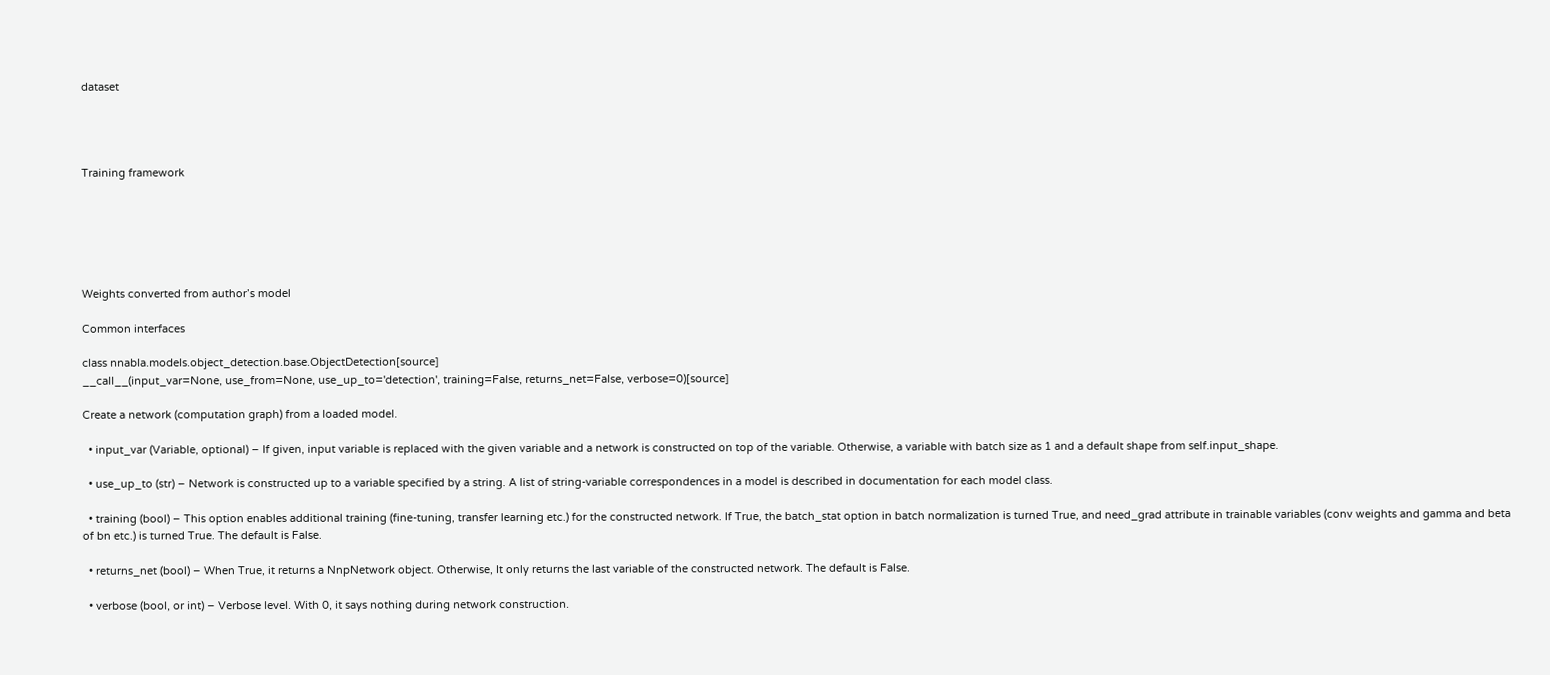dataset




Training framework






Weights converted from author’s model

Common interfaces

class nnabla.models.object_detection.base.ObjectDetection[source]
__call__(input_var=None, use_from=None, use_up_to='detection', training=False, returns_net=False, verbose=0)[source]

Create a network (computation graph) from a loaded model.

  • input_var (Variable, optional) – If given, input variable is replaced with the given variable and a network is constructed on top of the variable. Otherwise, a variable with batch size as 1 and a default shape from self.input_shape.

  • use_up_to (str) – Network is constructed up to a variable specified by a string. A list of string-variable correspondences in a model is described in documentation for each model class.

  • training (bool) – This option enables additional training (fine-tuning, transfer learning etc.) for the constructed network. If True, the batch_stat option in batch normalization is turned True, and need_grad attribute in trainable variables (conv weights and gamma and beta of bn etc.) is turned True. The default is False.

  • returns_net (bool) – When True, it returns a NnpNetwork object. Otherwise, It only returns the last variable of the constructed network. The default is False.

  • verbose (bool, or int) – Verbose level. With 0, it says nothing during network construction.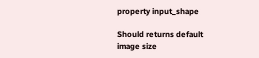property input_shape

Should returns default image size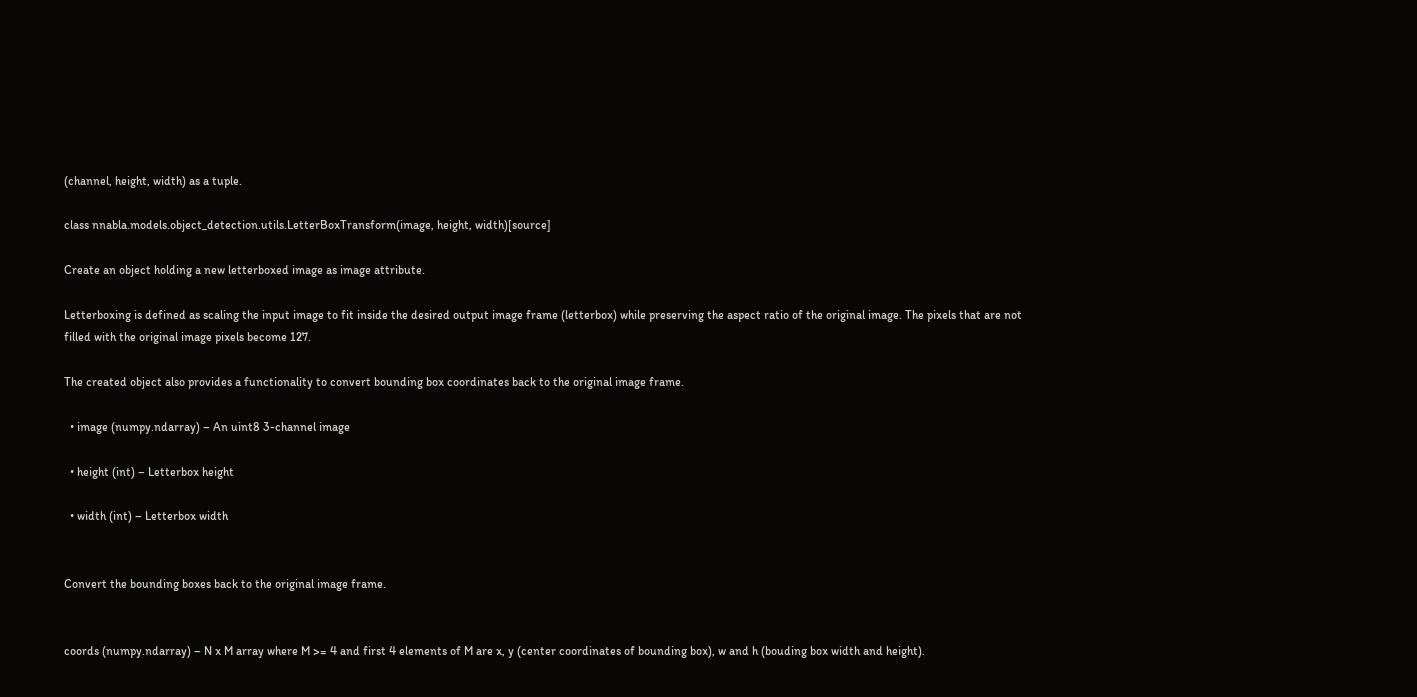(channel, height, width) as a tuple.

class nnabla.models.object_detection.utils.LetterBoxTransform(image, height, width)[source]

Create an object holding a new letterboxed image as image attribute.

Letterboxing is defined as scaling the input image to fit inside the desired output image frame (letterbox) while preserving the aspect ratio of the original image. The pixels that are not filled with the original image pixels become 127.

The created object also provides a functionality to convert bounding box coordinates back to the original image frame.

  • image (numpy.ndarray) – An uint8 3-channel image

  • height (int) – Letterbox height

  • width (int) – Letterbox width


Convert the bounding boxes back to the original image frame.


coords (numpy.ndarray) – N x M array where M >= 4 and first 4 elements of M are x, y (center coordinates of bounding box), w and h (bouding box width and height).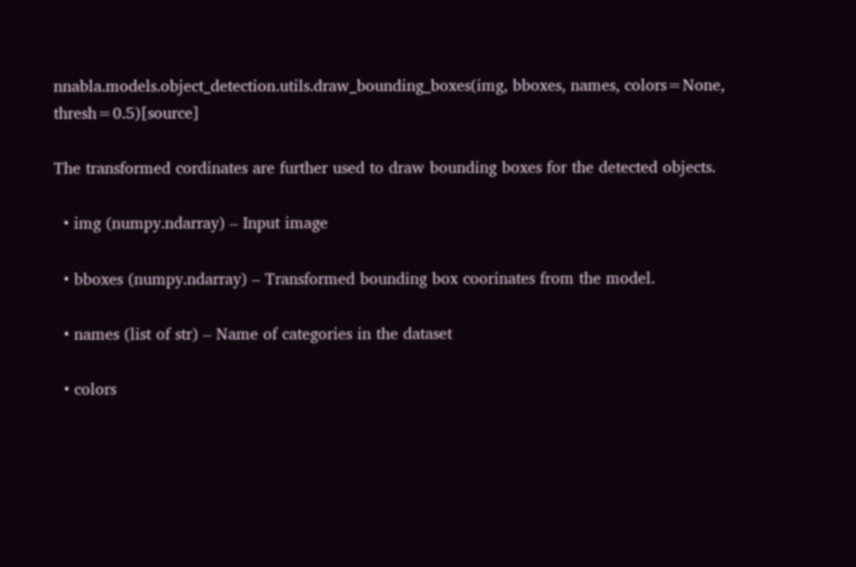nnabla.models.object_detection.utils.draw_bounding_boxes(img, bboxes, names, colors=None, thresh=0.5)[source]

The transformed cordinates are further used to draw bounding boxes for the detected objects.

  • img (numpy.ndarray) – Input image

  • bboxes (numpy.ndarray) – Transformed bounding box coorinates from the model.

  • names (list of str) – Name of categories in the dataset

  • colors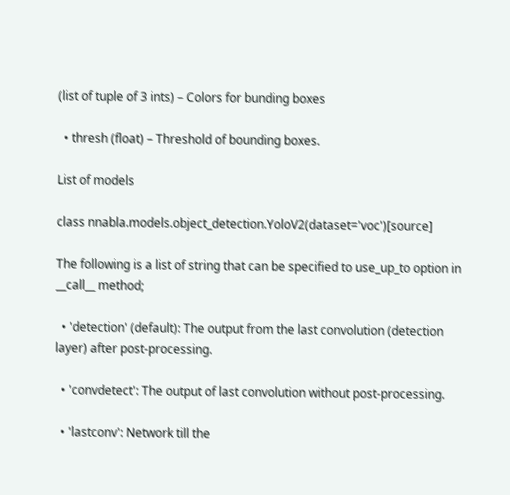(list of tuple of 3 ints) – Colors for bunding boxes

  • thresh (float) – Threshold of bounding boxes.

List of models

class nnabla.models.object_detection.YoloV2(dataset='voc')[source]

The following is a list of string that can be specified to use_up_to option in __call__ method;

  • 'detection' (default): The output from the last convolution (detection layer) after post-processing.

  • 'convdetect': The output of last convolution without post-processing.

  • 'lastconv': Network till the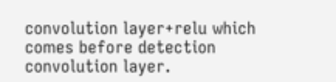convolution layer+relu which comes before detection convolution layer.